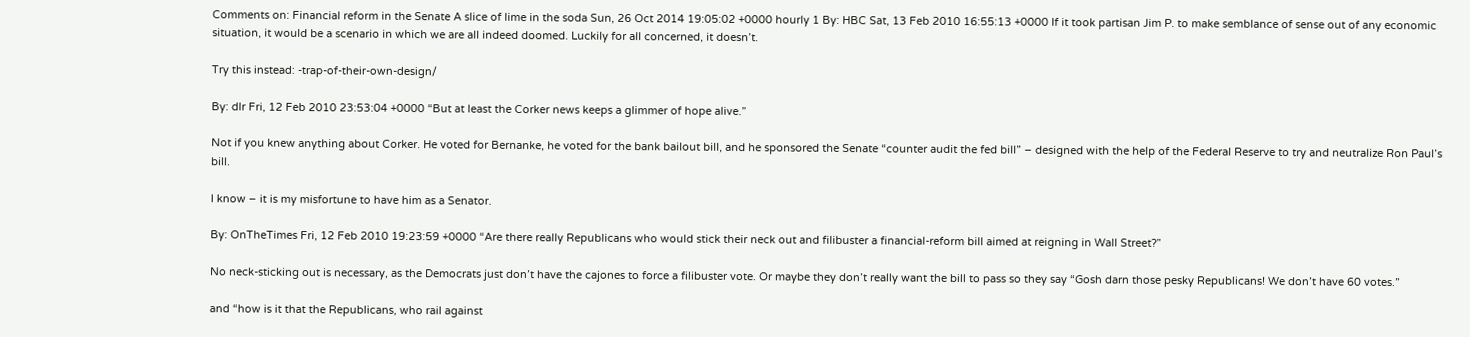Comments on: Financial reform in the Senate A slice of lime in the soda Sun, 26 Oct 2014 19:05:02 +0000 hourly 1 By: HBC Sat, 13 Feb 2010 16:55:13 +0000 If it took partisan Jim P. to make semblance of sense out of any economic situation, it would be a scenario in which we are all indeed doomed. Luckily for all concerned, it doesn’t.

Try this instead: -trap-of-their-own-design/

By: dlr Fri, 12 Feb 2010 23:53:04 +0000 “But at least the Corker news keeps a glimmer of hope alive.”

Not if you knew anything about Corker. He voted for Bernanke, he voted for the bank bailout bill, and he sponsored the Senate “counter audit the fed bill” – designed with the help of the Federal Reserve to try and neutralize Ron Paul’s bill.

I know – it is my misfortune to have him as a Senator.

By: OnTheTimes Fri, 12 Feb 2010 19:23:59 +0000 “Are there really Republicans who would stick their neck out and filibuster a financial-reform bill aimed at reigning in Wall Street?”

No neck-sticking out is necessary, as the Democrats just don’t have the cajones to force a filibuster vote. Or maybe they don’t really want the bill to pass so they say “Gosh darn those pesky Republicans! We don’t have 60 votes.”

and “how is it that the Republicans, who rail against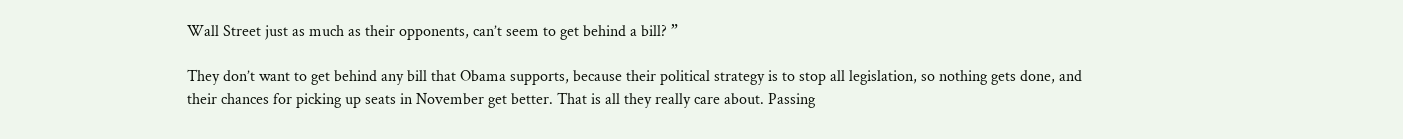Wall Street just as much as their opponents, can’t seem to get behind a bill? ”

They don’t want to get behind any bill that Obama supports, because their political strategy is to stop all legislation, so nothing gets done, and their chances for picking up seats in November get better. That is all they really care about. Passing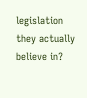legislation they actually believe in?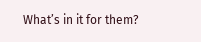What’s in it for them?